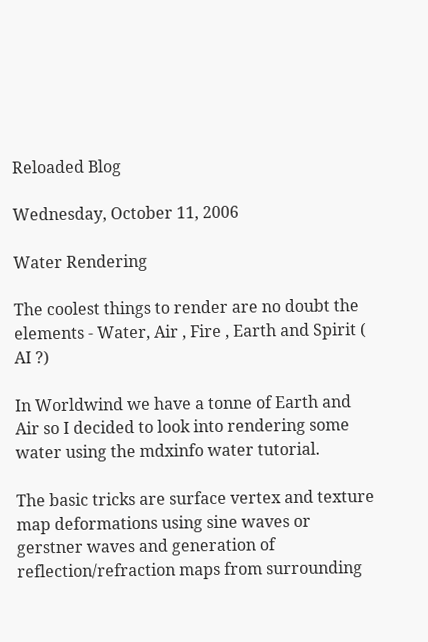Reloaded Blog

Wednesday, October 11, 2006

Water Rendering

The coolest things to render are no doubt the elements - Water, Air , Fire , Earth and Spirit ( AI ?)

In Worldwind we have a tonne of Earth and Air so I decided to look into rendering some water using the mdxinfo water tutorial.

The basic tricks are surface vertex and texture map deformations using sine waves or gerstner waves and generation of reflection/refraction maps from surrounding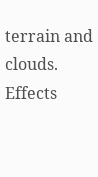terrain and clouds. Effects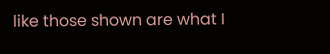like those shown are what I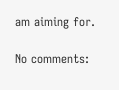am aiming for.

No comments: